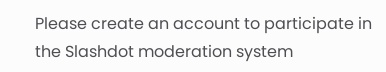Please create an account to participate in the Slashdot moderation system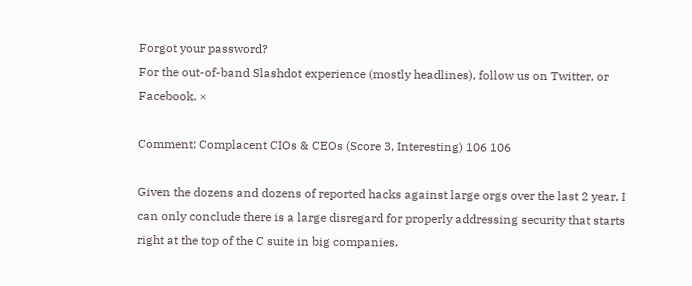Forgot your password?
For the out-of-band Slashdot experience (mostly headlines), follow us on Twitter, or Facebook. ×

Comment: Complacent CIOs & CEOs (Score 3, Interesting) 106 106

Given the dozens and dozens of reported hacks against large orgs over the last 2 year, I can only conclude there is a large disregard for properly addressing security that starts right at the top of the C suite in big companies.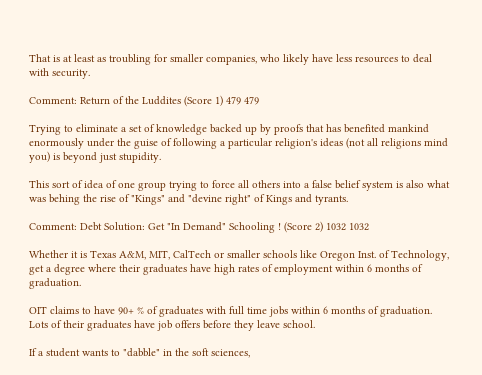That is at least as troubling for smaller companies, who likely have less resources to deal with security.

Comment: Return of the Luddites (Score 1) 479 479

Trying to eliminate a set of knowledge backed up by proofs that has benefited mankind enormously under the guise of following a particular religion's ideas (not all religions mind you) is beyond just stupidity.

This sort of idea of one group trying to force all others into a false belief system is also what was behing the rise of "Kings" and "devine right" of Kings and tyrants.

Comment: Debt Solution: Get "In Demand" Schooling ! (Score 2) 1032 1032

Whether it is Texas A&M, MIT, CalTech or smaller schools like Oregon Inst. of Technology, get a degree where their graduates have high rates of employment within 6 months of graduation.

OIT claims to have 90+ % of graduates with full time jobs within 6 months of graduation. Lots of their graduates have job offers before they leave school.

If a student wants to "dabble" in the soft sciences,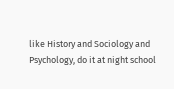like History and Sociology and Psychology, do it at night school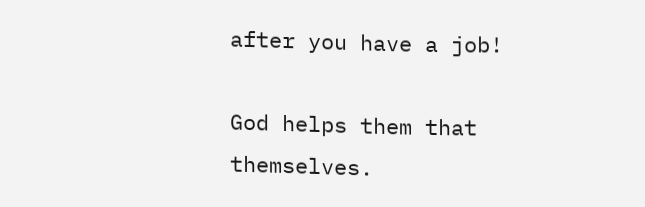after you have a job!

God helps them that themselves.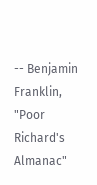-- Benjamin Franklin, "Poor Richard's Almanac"